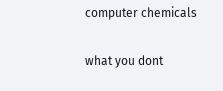computer chemicals

what you dont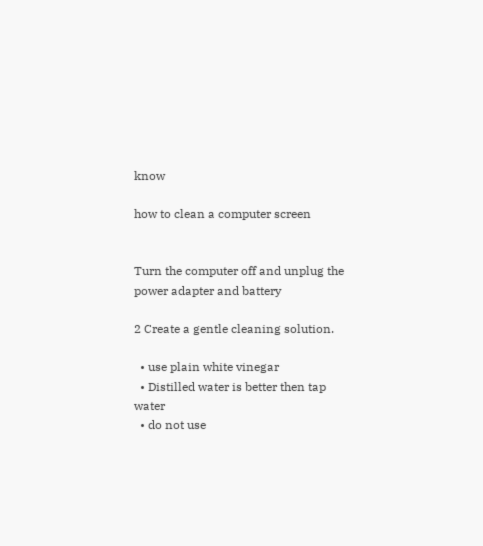know

how to clean a computer screen


Turn the computer off and unplug the power adapter and battery

2 Create a gentle cleaning solution.

  • use plain white vinegar
  • Distilled water is better then tap water
  • do not use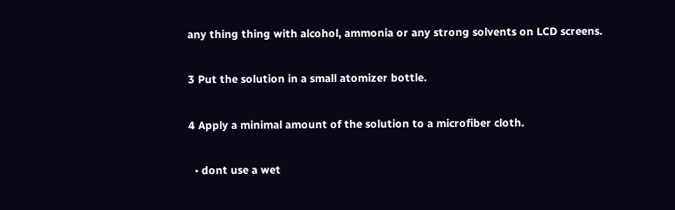any thing thing with alcohol, ammonia or any strong solvents on LCD screens.

3 Put the solution in a small atomizer bottle.

4 Apply a minimal amount of the solution to a microfiber cloth.

  • dont use a wet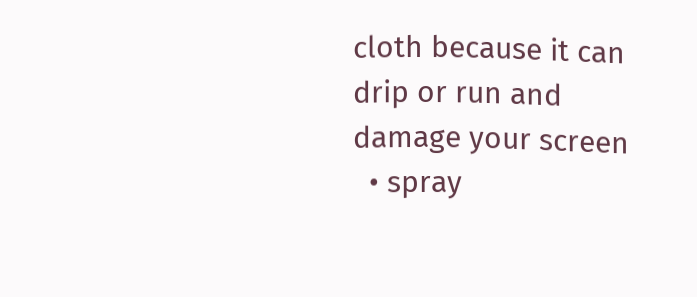cloth because it can drip or run and damage your screen
  • spray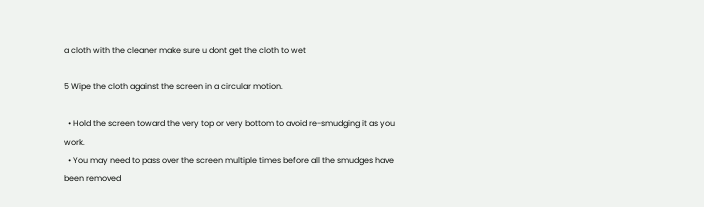a cloth with the cleaner make sure u dont get the cloth to wet

5 Wipe the cloth against the screen in a circular motion.

  • Hold the screen toward the very top or very bottom to avoid re-smudging it as you work.
  • You may need to pass over the screen multiple times before all the smudges have been removed